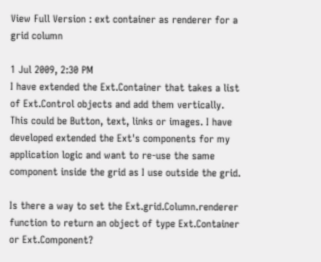View Full Version : ext container as renderer for a grid column

1 Jul 2009, 2:30 PM
I have extended the Ext.Container that takes a list of Ext.Control objects and add them vertically. This could be Button, text, links or images. I have developed extended the Ext's components for my application logic and want to re-use the same component inside the grid as I use outside the grid.

Is there a way to set the Ext.grid.Column.renderer function to return an object of type Ext.Container or Ext.Component?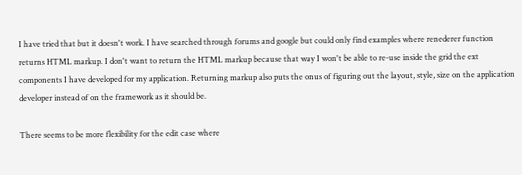I have tried that but it doesn't work. I have searched through forums and google but could only find examples where renederer function returns HTML markup. I don't want to return the HTML markup because that way I won't be able to re-use inside the grid the ext components I have developed for my application. Returning markup also puts the onus of figuring out the layout, style, size on the application developer instead of on the framework as it should be.

There seems to be more flexibility for the edit case where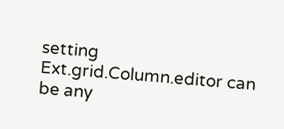setting Ext.grid.Column.editor can be any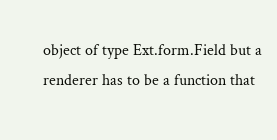object of type Ext.form.Field but a renderer has to be a function that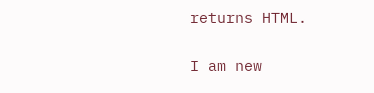returns HTML.

I am new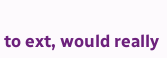to ext, would really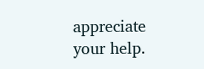appreciate your help.